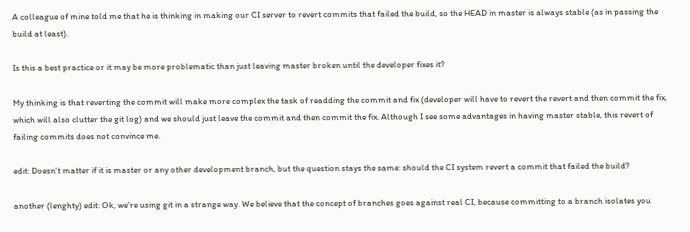A colleague of mine told me that he is thinking in making our CI server to revert commits that failed the build, so the HEAD in master is always stable (as in passing the build at least).

Is this a best practice or it may be more problematic than just leaving master broken until the developer fixes it?

My thinking is that reverting the commit will make more complex the task of readding the commit and fix (developer will have to revert the revert and then commit the fix, which will also clutter the git log) and we should just leave the commit and then commit the fix. Although I see some advantages in having master stable, this revert of failing commits does not convince me.

edit: Doesn't matter if it is master or any other development branch, but the question stays the same: should the CI system revert a commit that failed the build?

another (lenghty) edit: Ok, we're using git in a strange way. We believe that the concept of branches goes against real CI, because committing to a branch isolates you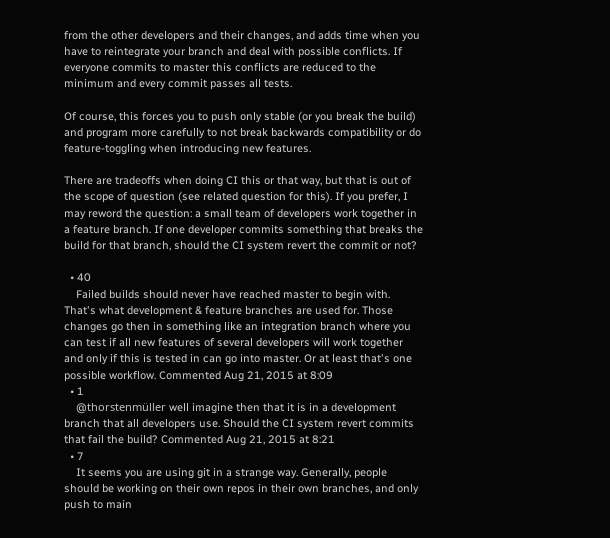from the other developers and their changes, and adds time when you have to reintegrate your branch and deal with possible conflicts. If everyone commits to master this conflicts are reduced to the minimum and every commit passes all tests.

Of course, this forces you to push only stable (or you break the build) and program more carefully to not break backwards compatibility or do feature-toggling when introducing new features.

There are tradeoffs when doing CI this or that way, but that is out of the scope of question (see related question for this). If you prefer, I may reword the question: a small team of developers work together in a feature branch. If one developer commits something that breaks the build for that branch, should the CI system revert the commit or not?

  • 40
    Failed builds should never have reached master to begin with. That's what development & feature branches are used for. Those changes go then in something like an integration branch where you can test if all new features of several developers will work together and only if this is tested in can go into master. Or at least that's one possible workflow. Commented Aug 21, 2015 at 8:09
  • 1
    @thorstenmüller well imagine then that it is in a development branch that all developers use. Should the CI system revert commits that fail the build? Commented Aug 21, 2015 at 8:21
  • 7
    It seems you are using git in a strange way. Generally, people should be working on their own repos in their own branches, and only push to main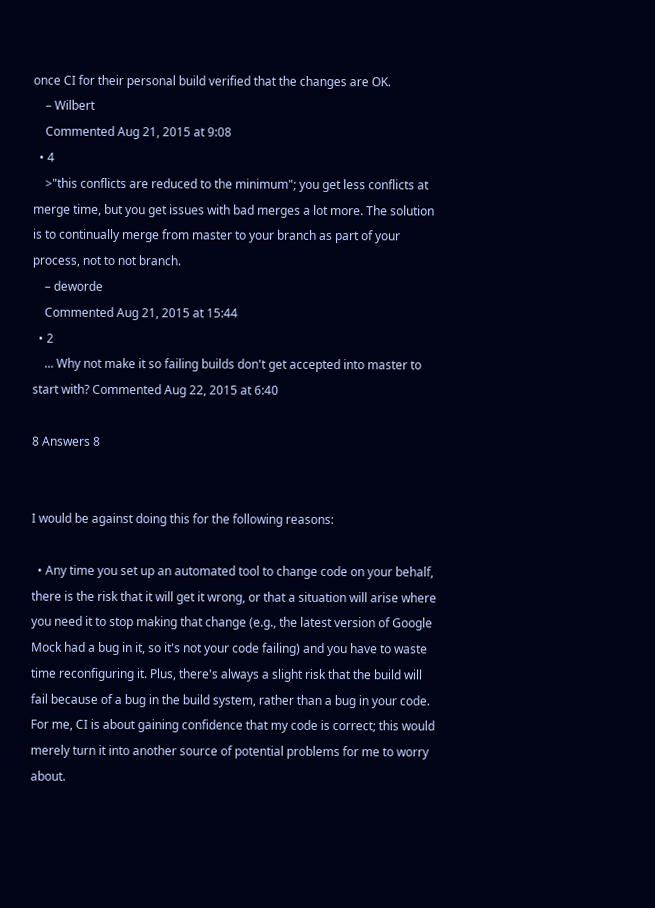once CI for their personal build verified that the changes are OK.
    – Wilbert
    Commented Aug 21, 2015 at 9:08
  • 4
    >"this conflicts are reduced to the minimum"; you get less conflicts at merge time, but you get issues with bad merges a lot more. The solution is to continually merge from master to your branch as part of your process, not to not branch.
    – deworde
    Commented Aug 21, 2015 at 15:44
  • 2
    ... Why not make it so failing builds don't get accepted into master to start with? Commented Aug 22, 2015 at 6:40

8 Answers 8


I would be against doing this for the following reasons:

  • Any time you set up an automated tool to change code on your behalf, there is the risk that it will get it wrong, or that a situation will arise where you need it to stop making that change (e.g., the latest version of Google Mock had a bug in it, so it's not your code failing) and you have to waste time reconfiguring it. Plus, there's always a slight risk that the build will fail because of a bug in the build system, rather than a bug in your code. For me, CI is about gaining confidence that my code is correct; this would merely turn it into another source of potential problems for me to worry about.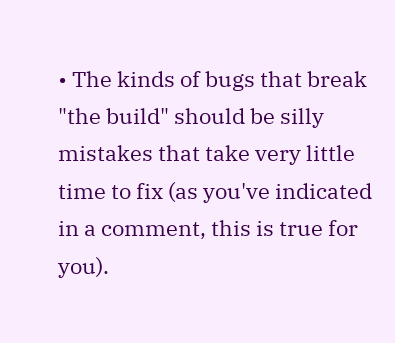• The kinds of bugs that break "the build" should be silly mistakes that take very little time to fix (as you've indicated in a comment, this is true for you).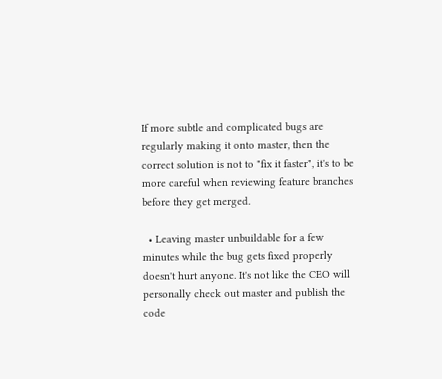If more subtle and complicated bugs are regularly making it onto master, then the correct solution is not to "fix it faster", it's to be more careful when reviewing feature branches before they get merged.

  • Leaving master unbuildable for a few minutes while the bug gets fixed properly doesn't hurt anyone. It's not like the CEO will personally check out master and publish the code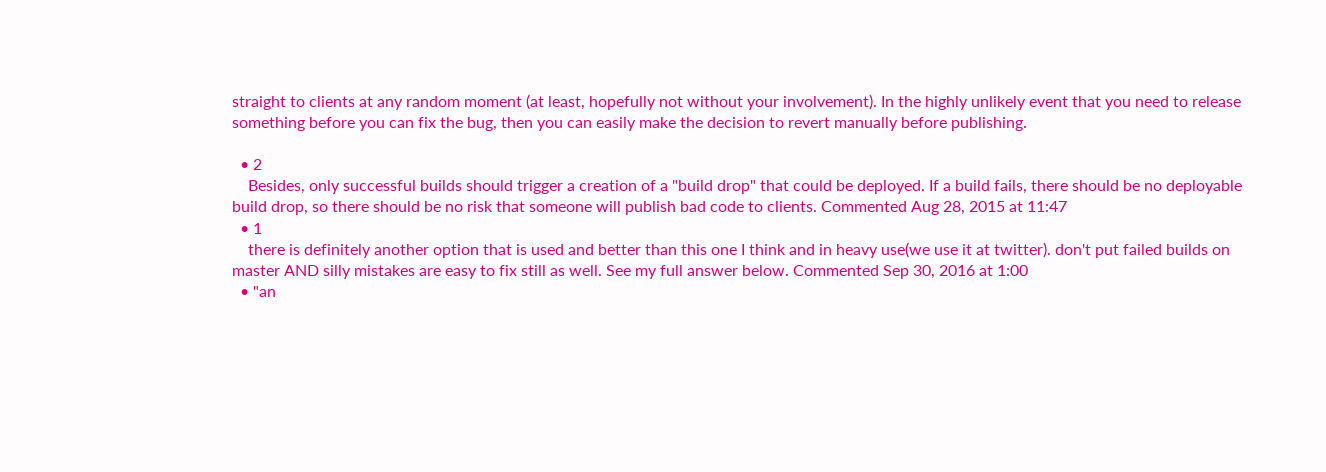straight to clients at any random moment (at least, hopefully not without your involvement). In the highly unlikely event that you need to release something before you can fix the bug, then you can easily make the decision to revert manually before publishing.

  • 2
    Besides, only successful builds should trigger a creation of a "build drop" that could be deployed. If a build fails, there should be no deployable build drop, so there should be no risk that someone will publish bad code to clients. Commented Aug 28, 2015 at 11:47
  • 1
    there is definitely another option that is used and better than this one I think and in heavy use(we use it at twitter). don't put failed builds on master AND silly mistakes are easy to fix still as well. See my full answer below. Commented Sep 30, 2016 at 1:00
  • "an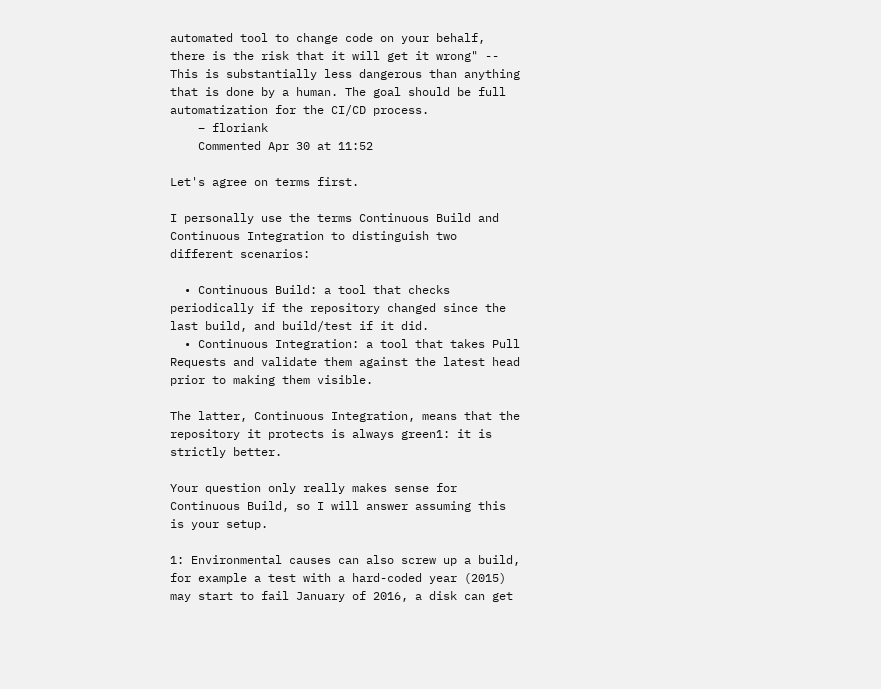automated tool to change code on your behalf, there is the risk that it will get it wrong" -- This is substantially less dangerous than anything that is done by a human. The goal should be full automatization for the CI/CD process.
    – floriank
    Commented Apr 30 at 11:52

Let's agree on terms first.

I personally use the terms Continuous Build and Continuous Integration to distinguish two different scenarios:

  • Continuous Build: a tool that checks periodically if the repository changed since the last build, and build/test if it did.
  • Continuous Integration: a tool that takes Pull Requests and validate them against the latest head prior to making them visible.

The latter, Continuous Integration, means that the repository it protects is always green1: it is strictly better.

Your question only really makes sense for Continuous Build, so I will answer assuming this is your setup.

1: Environmental causes can also screw up a build, for example a test with a hard-coded year (2015) may start to fail January of 2016, a disk can get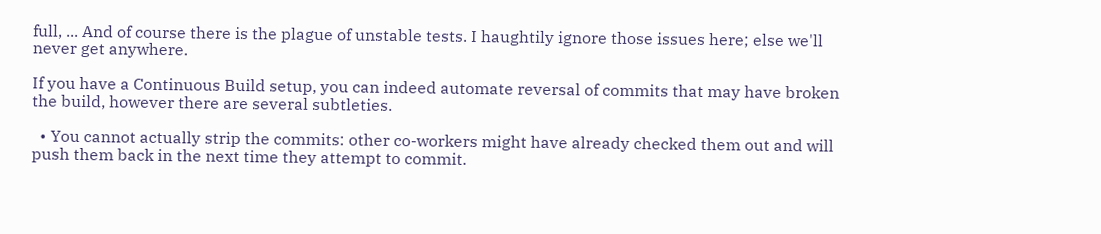full, ... And of course there is the plague of unstable tests. I haughtily ignore those issues here; else we'll never get anywhere.

If you have a Continuous Build setup, you can indeed automate reversal of commits that may have broken the build, however there are several subtleties.

  • You cannot actually strip the commits: other co-workers might have already checked them out and will push them back in the next time they attempt to commit.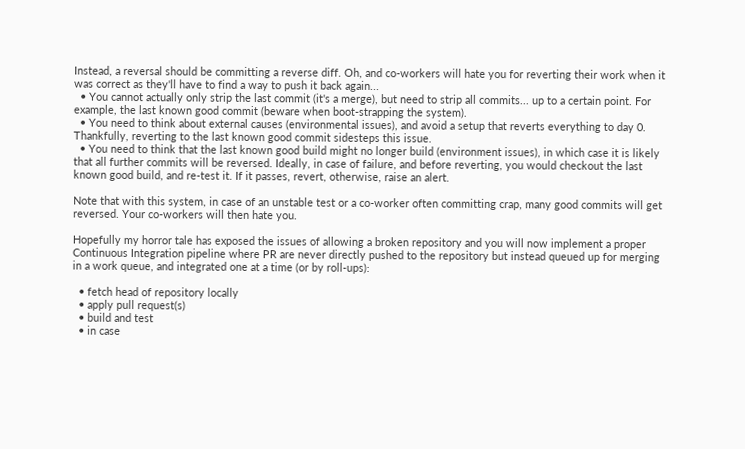Instead, a reversal should be committing a reverse diff. Oh, and co-workers will hate you for reverting their work when it was correct as they'll have to find a way to push it back again...
  • You cannot actually only strip the last commit (it's a merge), but need to strip all commits... up to a certain point. For example, the last known good commit (beware when boot-strapping the system).
  • You need to think about external causes (environmental issues), and avoid a setup that reverts everything to day 0. Thankfully, reverting to the last known good commit sidesteps this issue.
  • You need to think that the last known good build might no longer build (environment issues), in which case it is likely that all further commits will be reversed. Ideally, in case of failure, and before reverting, you would checkout the last known good build, and re-test it. If it passes, revert, otherwise, raise an alert.

Note that with this system, in case of an unstable test or a co-worker often committing crap, many good commits will get reversed. Your co-workers will then hate you.

Hopefully my horror tale has exposed the issues of allowing a broken repository and you will now implement a proper Continuous Integration pipeline where PR are never directly pushed to the repository but instead queued up for merging in a work queue, and integrated one at a time (or by roll-ups):

  • fetch head of repository locally
  • apply pull request(s)
  • build and test
  • in case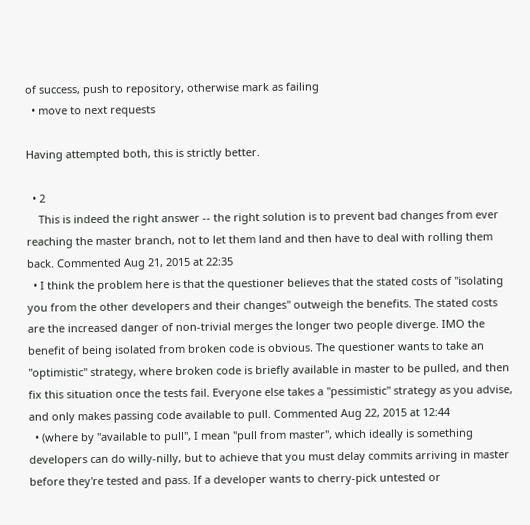of success, push to repository, otherwise mark as failing
  • move to next requests

Having attempted both, this is strictly better.

  • 2
    This is indeed the right answer -- the right solution is to prevent bad changes from ever reaching the master branch, not to let them land and then have to deal with rolling them back. Commented Aug 21, 2015 at 22:35
  • I think the problem here is that the questioner believes that the stated costs of "isolating you from the other developers and their changes" outweigh the benefits. The stated costs are the increased danger of non-trivial merges the longer two people diverge. IMO the benefit of being isolated from broken code is obvious. The questioner wants to take an "optimistic" strategy, where broken code is briefly available in master to be pulled, and then fix this situation once the tests fail. Everyone else takes a "pessimistic" strategy as you advise, and only makes passing code available to pull. Commented Aug 22, 2015 at 12:44
  • (where by "available to pull", I mean "pull from master", which ideally is something developers can do willy-nilly, but to achieve that you must delay commits arriving in master before they're tested and pass. If a developer wants to cherry-pick untested or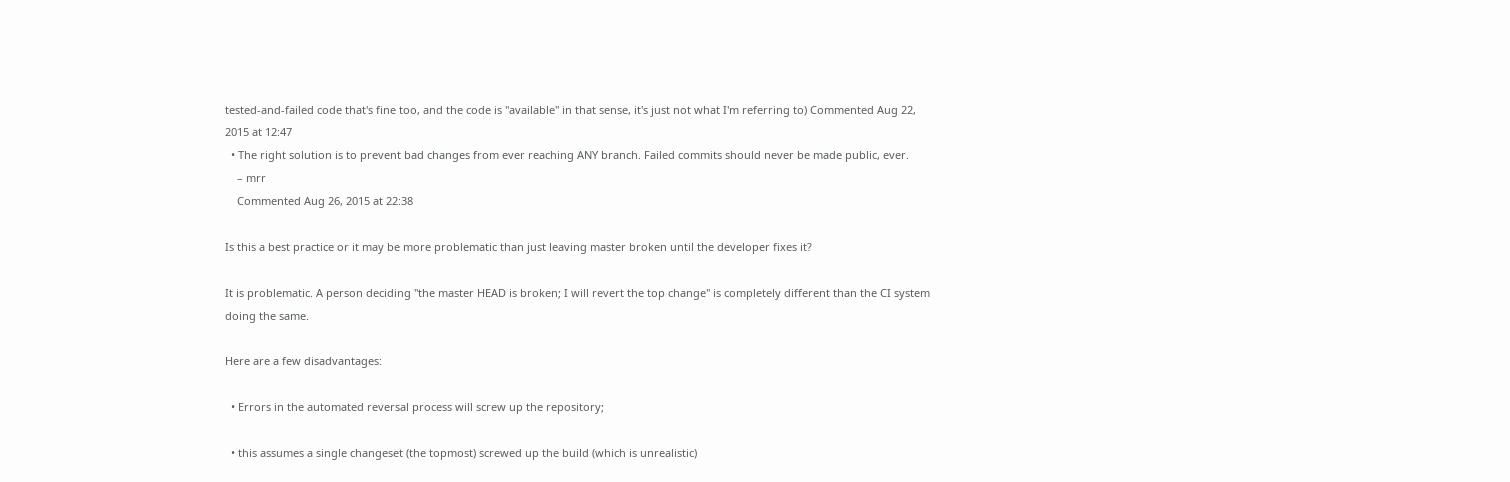tested-and-failed code that's fine too, and the code is "available" in that sense, it's just not what I'm referring to) Commented Aug 22, 2015 at 12:47
  • The right solution is to prevent bad changes from ever reaching ANY branch. Failed commits should never be made public, ever.
    – mrr
    Commented Aug 26, 2015 at 22:38

Is this a best practice or it may be more problematic than just leaving master broken until the developer fixes it?

It is problematic. A person deciding "the master HEAD is broken; I will revert the top change" is completely different than the CI system doing the same.

Here are a few disadvantages:

  • Errors in the automated reversal process will screw up the repository;

  • this assumes a single changeset (the topmost) screwed up the build (which is unrealistic)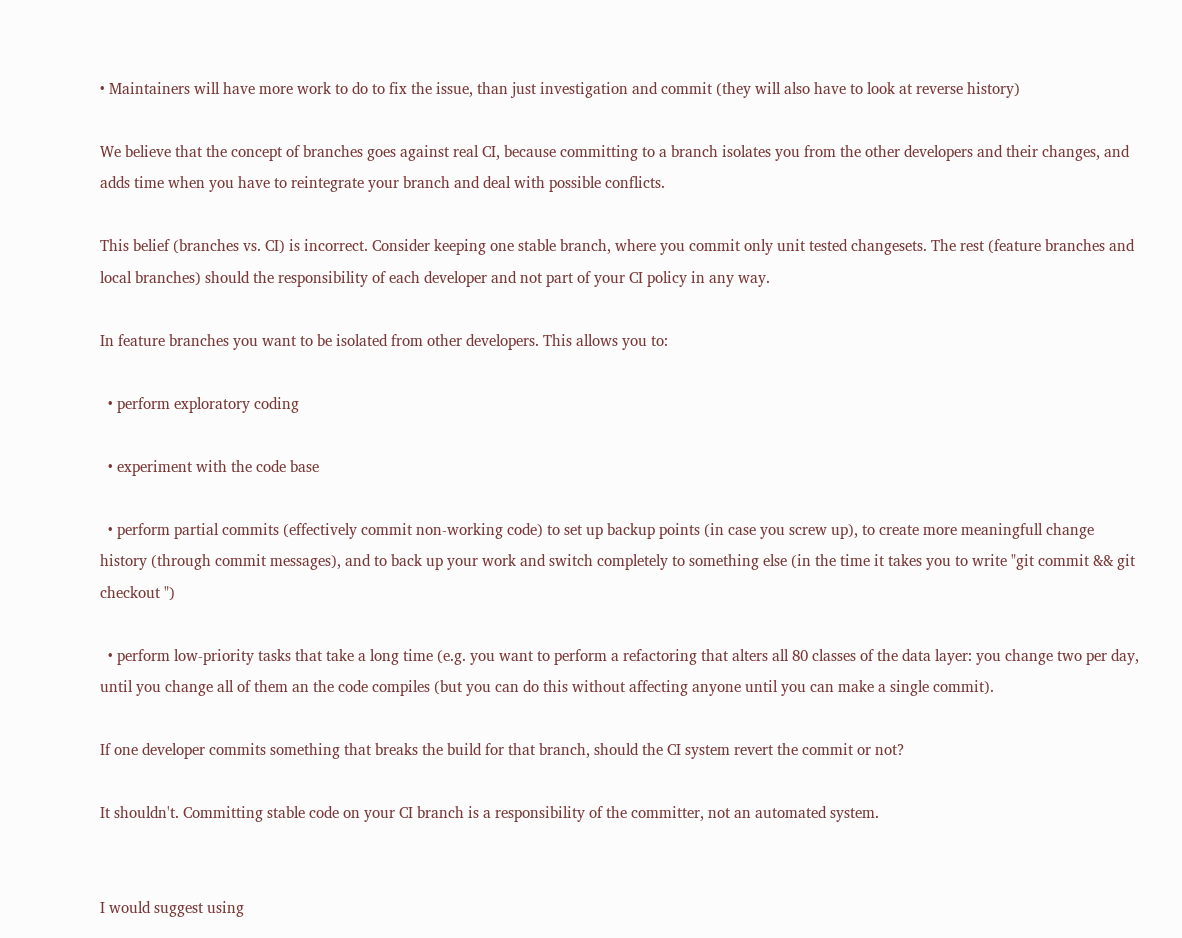• Maintainers will have more work to do to fix the issue, than just investigation and commit (they will also have to look at reverse history)

We believe that the concept of branches goes against real CI, because committing to a branch isolates you from the other developers and their changes, and adds time when you have to reintegrate your branch and deal with possible conflicts.

This belief (branches vs. CI) is incorrect. Consider keeping one stable branch, where you commit only unit tested changesets. The rest (feature branches and local branches) should the responsibility of each developer and not part of your CI policy in any way.

In feature branches you want to be isolated from other developers. This allows you to:

  • perform exploratory coding

  • experiment with the code base

  • perform partial commits (effectively commit non-working code) to set up backup points (in case you screw up), to create more meaningfull change history (through commit messages), and to back up your work and switch completely to something else (in the time it takes you to write "git commit && git checkout ")

  • perform low-priority tasks that take a long time (e.g. you want to perform a refactoring that alters all 80 classes of the data layer: you change two per day, until you change all of them an the code compiles (but you can do this without affecting anyone until you can make a single commit).

If one developer commits something that breaks the build for that branch, should the CI system revert the commit or not?

It shouldn't. Committing stable code on your CI branch is a responsibility of the committer, not an automated system.


I would suggest using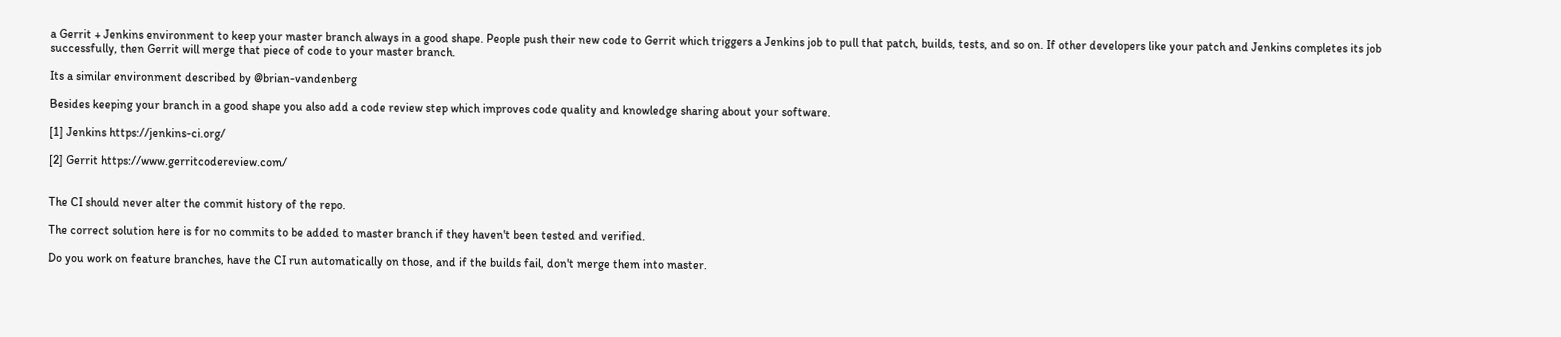a Gerrit + Jenkins environment to keep your master branch always in a good shape. People push their new code to Gerrit which triggers a Jenkins job to pull that patch, builds, tests, and so on. If other developers like your patch and Jenkins completes its job successfully, then Gerrit will merge that piece of code to your master branch.

Its a similar environment described by @brian-vandenberg

Besides keeping your branch in a good shape you also add a code review step which improves code quality and knowledge sharing about your software.

[1] Jenkins https://jenkins-ci.org/

[2] Gerrit https://www.gerritcodereview.com/


The CI should never alter the commit history of the repo.

The correct solution here is for no commits to be added to master branch if they haven't been tested and verified.

Do you work on feature branches, have the CI run automatically on those, and if the builds fail, don't merge them into master.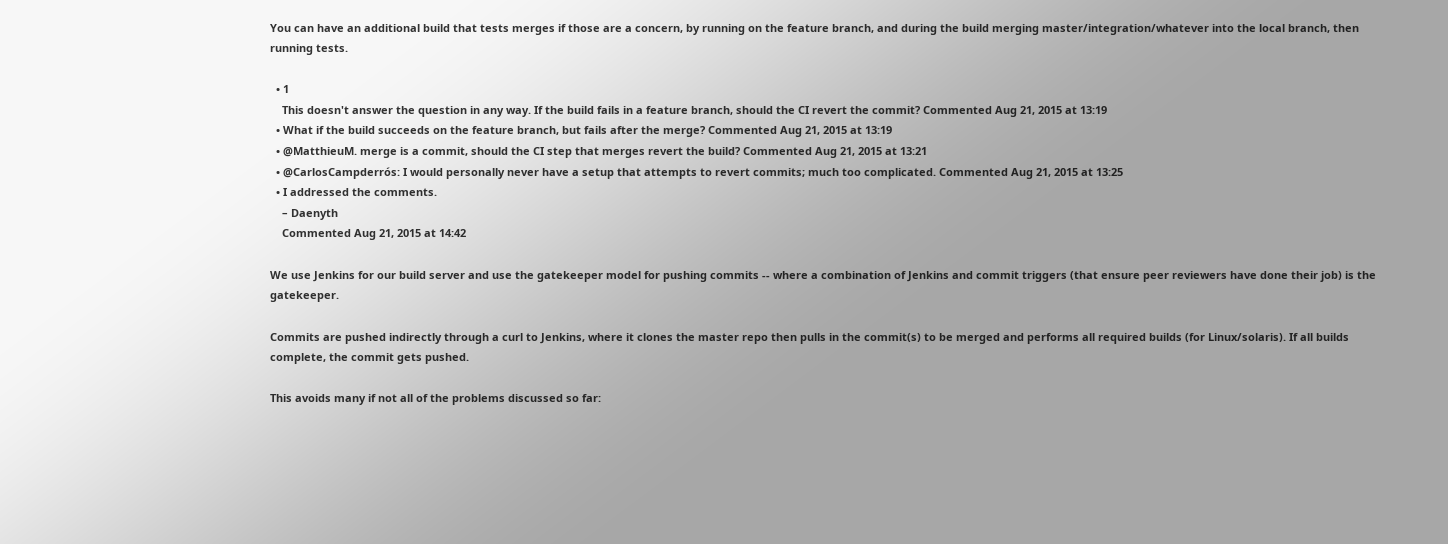You can have an additional build that tests merges if those are a concern, by running on the feature branch, and during the build merging master/integration/whatever into the local branch, then running tests.

  • 1
    This doesn't answer the question in any way. If the build fails in a feature branch, should the CI revert the commit? Commented Aug 21, 2015 at 13:19
  • What if the build succeeds on the feature branch, but fails after the merge? Commented Aug 21, 2015 at 13:19
  • @MatthieuM. merge is a commit, should the CI step that merges revert the build? Commented Aug 21, 2015 at 13:21
  • @CarlosCampderrós: I would personally never have a setup that attempts to revert commits; much too complicated. Commented Aug 21, 2015 at 13:25
  • I addressed the comments.
    – Daenyth
    Commented Aug 21, 2015 at 14:42

We use Jenkins for our build server and use the gatekeeper model for pushing commits -- where a combination of Jenkins and commit triggers (that ensure peer reviewers have done their job) is the gatekeeper.

Commits are pushed indirectly through a curl to Jenkins, where it clones the master repo then pulls in the commit(s) to be merged and performs all required builds (for Linux/solaris). If all builds complete, the commit gets pushed.

This avoids many if not all of the problems discussed so far: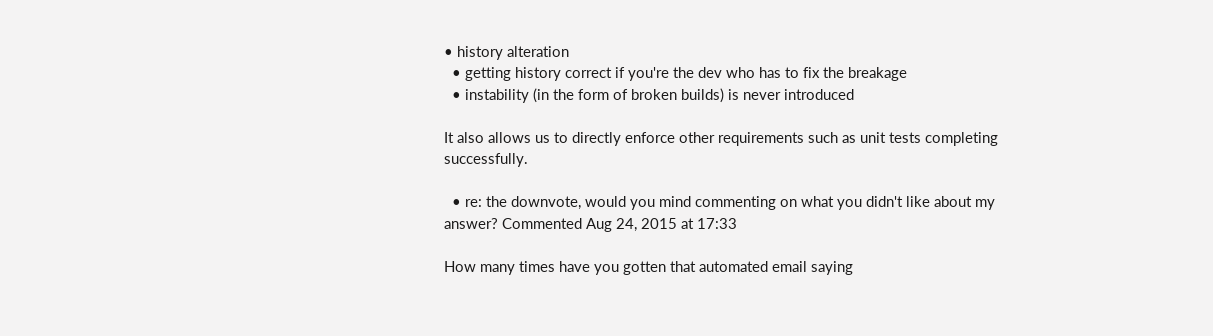• history alteration
  • getting history correct if you're the dev who has to fix the breakage
  • instability (in the form of broken builds) is never introduced

It also allows us to directly enforce other requirements such as unit tests completing successfully.

  • re: the downvote, would you mind commenting on what you didn't like about my answer? Commented Aug 24, 2015 at 17:33

How many times have you gotten that automated email saying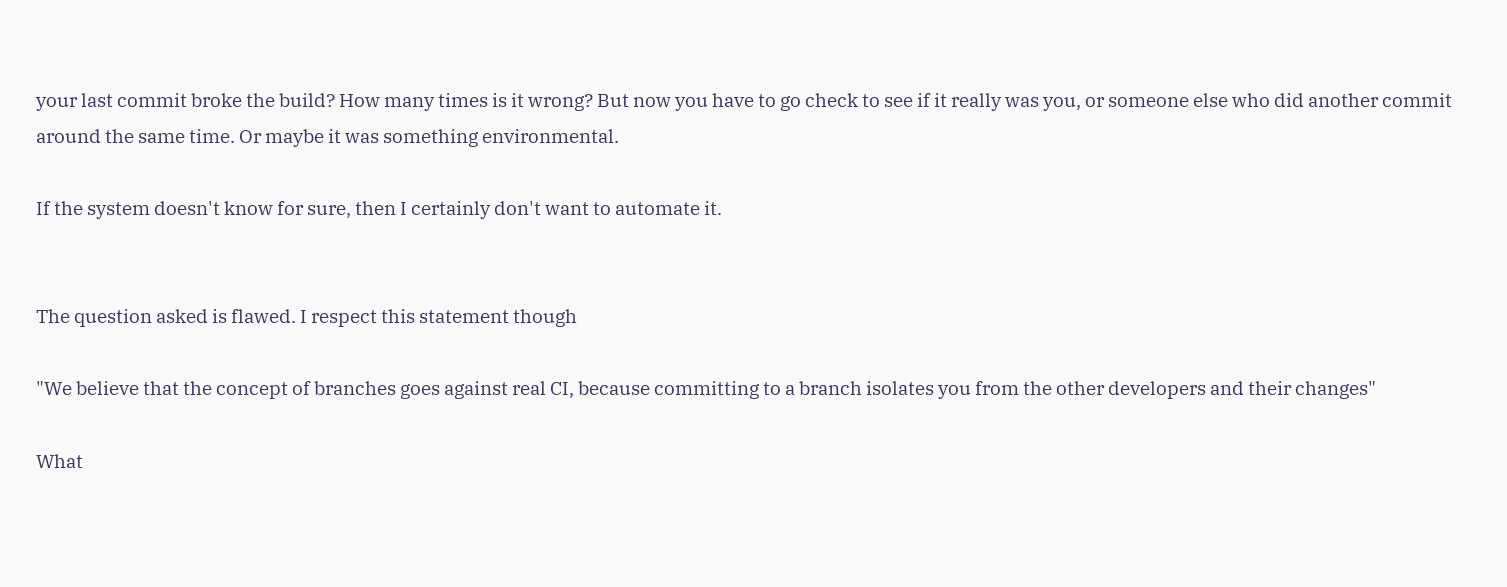your last commit broke the build? How many times is it wrong? But now you have to go check to see if it really was you, or someone else who did another commit around the same time. Or maybe it was something environmental.

If the system doesn't know for sure, then I certainly don't want to automate it.


The question asked is flawed. I respect this statement though

"We believe that the concept of branches goes against real CI, because committing to a branch isolates you from the other developers and their changes"

What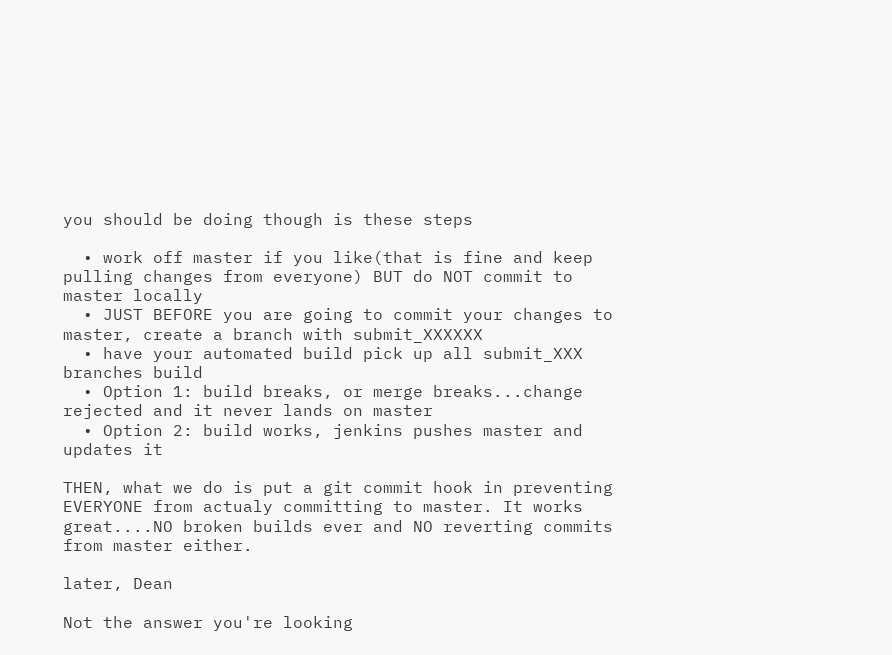you should be doing though is these steps

  • work off master if you like(that is fine and keep pulling changes from everyone) BUT do NOT commit to master locally
  • JUST BEFORE you are going to commit your changes to master, create a branch with submit_XXXXXX
  • have your automated build pick up all submit_XXX branches build
  • Option 1: build breaks, or merge breaks...change rejected and it never lands on master
  • Option 2: build works, jenkins pushes master and updates it

THEN, what we do is put a git commit hook in preventing EVERYONE from actualy committing to master. It works great....NO broken builds ever and NO reverting commits from master either.

later, Dean

Not the answer you're looking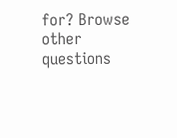for? Browse other questions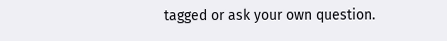tagged or ask your own question.